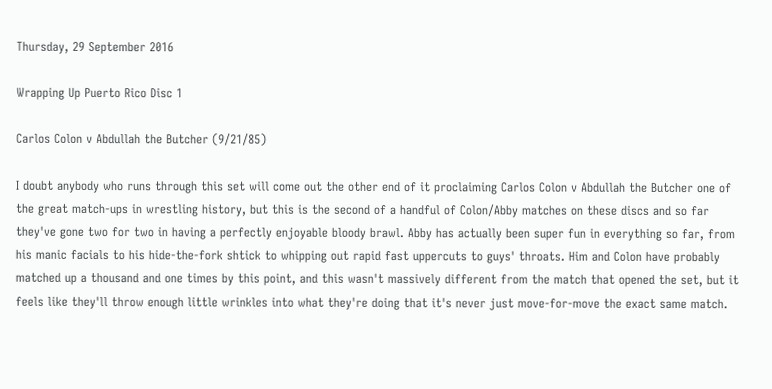Thursday, 29 September 2016

Wrapping Up Puerto Rico Disc 1

Carlos Colon v Abdullah the Butcher (9/21/85)

I doubt anybody who runs through this set will come out the other end of it proclaiming Carlos Colon v Abdullah the Butcher one of the great match-ups in wrestling history, but this is the second of a handful of Colon/Abby matches on these discs and so far they've gone two for two in having a perfectly enjoyable bloody brawl. Abby has actually been super fun in everything so far, from his manic facials to his hide-the-fork shtick to whipping out rapid fast uppercuts to guys' throats. Him and Colon have probably matched up a thousand and one times by this point, and this wasn't massively different from the match that opened the set, but it feels like they'll throw enough little wrinkles into what they're doing that it's never just move-for-move the exact same match.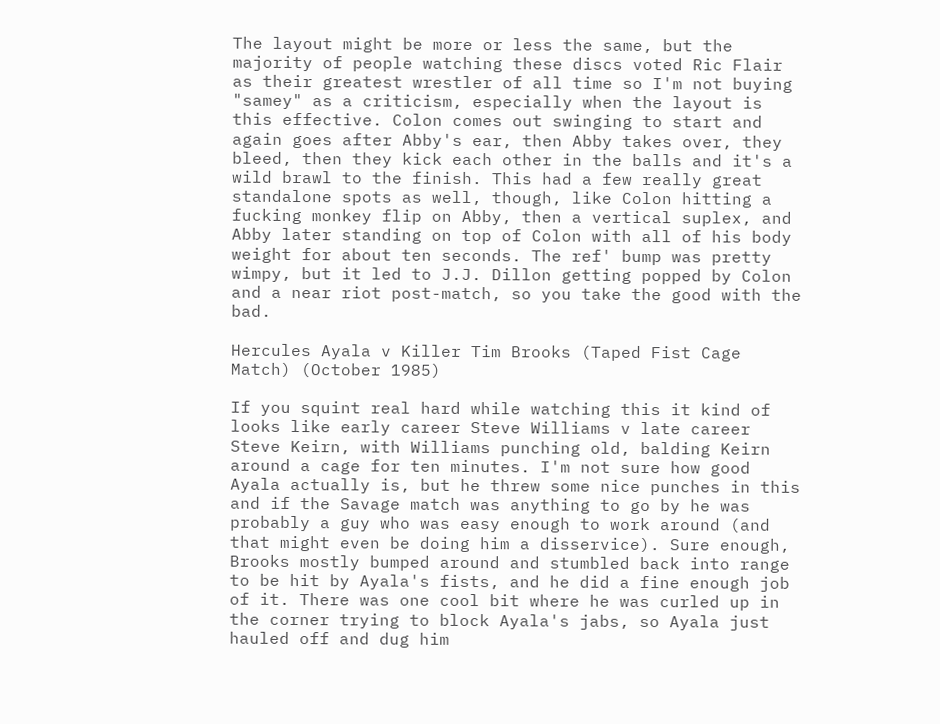The layout might be more or less the same, but the majority of people watching these discs voted Ric Flair as their greatest wrestler of all time so I'm not buying "samey" as a criticism, especially when the layout is this effective. Colon comes out swinging to start and again goes after Abby's ear, then Abby takes over, they bleed, then they kick each other in the balls and it's a wild brawl to the finish. This had a few really great standalone spots as well, though, like Colon hitting a fucking monkey flip on Abby, then a vertical suplex, and Abby later standing on top of Colon with all of his body weight for about ten seconds. The ref' bump was pretty wimpy, but it led to J.J. Dillon getting popped by Colon and a near riot post-match, so you take the good with the bad.

Hercules Ayala v Killer Tim Brooks (Taped Fist Cage Match) (October 1985)

If you squint real hard while watching this it kind of looks like early career Steve Williams v late career Steve Keirn, with Williams punching old, balding Keirn around a cage for ten minutes. I'm not sure how good Ayala actually is, but he threw some nice punches in this and if the Savage match was anything to go by he was probably a guy who was easy enough to work around (and that might even be doing him a disservice). Sure enough, Brooks mostly bumped around and stumbled back into range to be hit by Ayala's fists, and he did a fine enough job of it. There was one cool bit where he was curled up in the corner trying to block Ayala's jabs, so Ayala just hauled off and dug him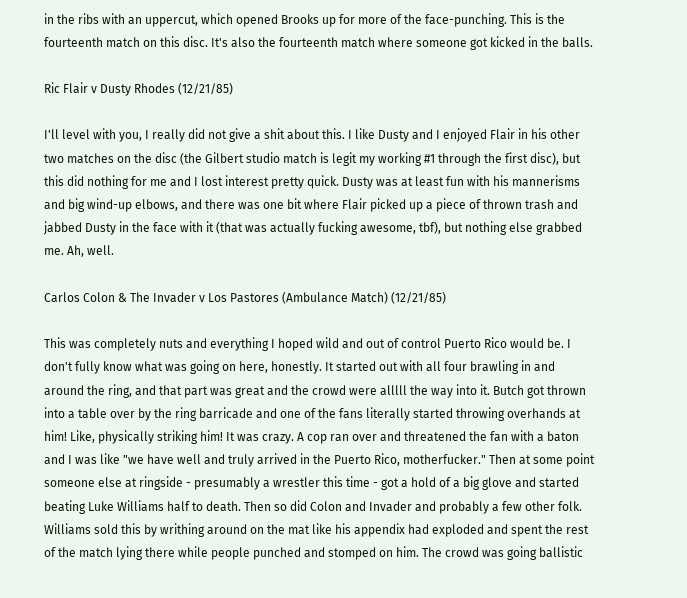in the ribs with an uppercut, which opened Brooks up for more of the face-punching. This is the fourteenth match on this disc. It's also the fourteenth match where someone got kicked in the balls.

Ric Flair v Dusty Rhodes (12/21/85)

I'll level with you, I really did not give a shit about this. I like Dusty and I enjoyed Flair in his other two matches on the disc (the Gilbert studio match is legit my working #1 through the first disc), but this did nothing for me and I lost interest pretty quick. Dusty was at least fun with his mannerisms and big wind-up elbows, and there was one bit where Flair picked up a piece of thrown trash and jabbed Dusty in the face with it (that was actually fucking awesome, tbf), but nothing else grabbed me. Ah, well.

Carlos Colon & The Invader v Los Pastores (Ambulance Match) (12/21/85)

This was completely nuts and everything I hoped wild and out of control Puerto Rico would be. I don't fully know what was going on here, honestly. It started out with all four brawling in and around the ring, and that part was great and the crowd were alllll the way into it. Butch got thrown into a table over by the ring barricade and one of the fans literally started throwing overhands at him! Like, physically striking him! It was crazy. A cop ran over and threatened the fan with a baton and I was like "we have well and truly arrived in the Puerto Rico, motherfucker." Then at some point someone else at ringside - presumably a wrestler this time - got a hold of a big glove and started beating Luke Williams half to death. Then so did Colon and Invader and probably a few other folk. Williams sold this by writhing around on the mat like his appendix had exploded and spent the rest of the match lying there while people punched and stomped on him. The crowd was going ballistic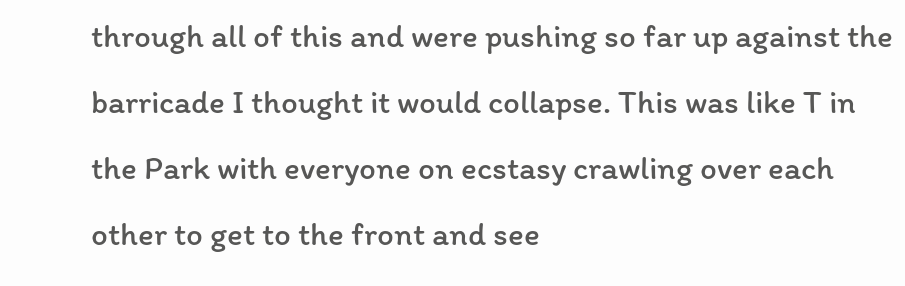through all of this and were pushing so far up against the barricade I thought it would collapse. This was like T in the Park with everyone on ecstasy crawling over each other to get to the front and see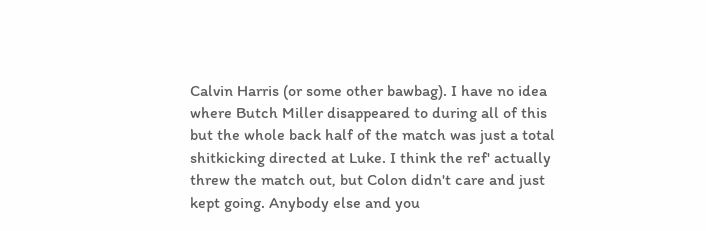Calvin Harris (or some other bawbag). I have no idea where Butch Miller disappeared to during all of this but the whole back half of the match was just a total shitkicking directed at Luke. I think the ref' actually threw the match out, but Colon didn't care and just kept going. Anybody else and you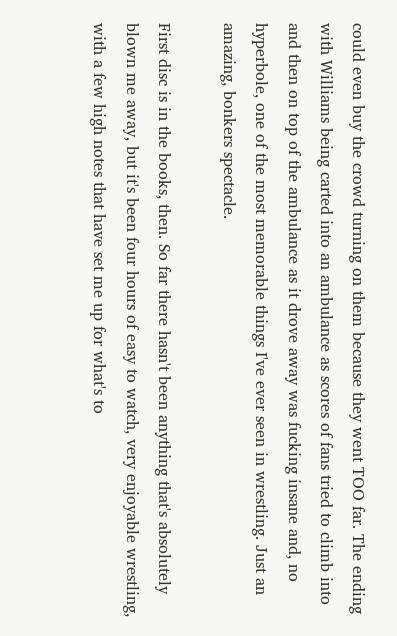could even buy the crowd turning on them because they went TOO far. The ending with Williams being carted into an ambulance as scores of fans tried to climb into and then on top of the ambulance as it drove away was fucking insane and, no hyperbole, one of the most memorable things I've ever seen in wrestling. Just an amazing, bonkers spectacle.

First disc is in the books, then. So far there hasn't been anything that's absolutely blown me away, but it's been four hours of easy to watch, very enjoyable wrestling, with a few high notes that have set me up for what's to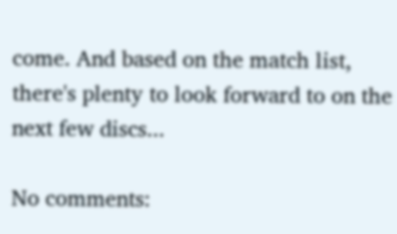come. And based on the match list, there's plenty to look forward to on the next few discs...

No comments: